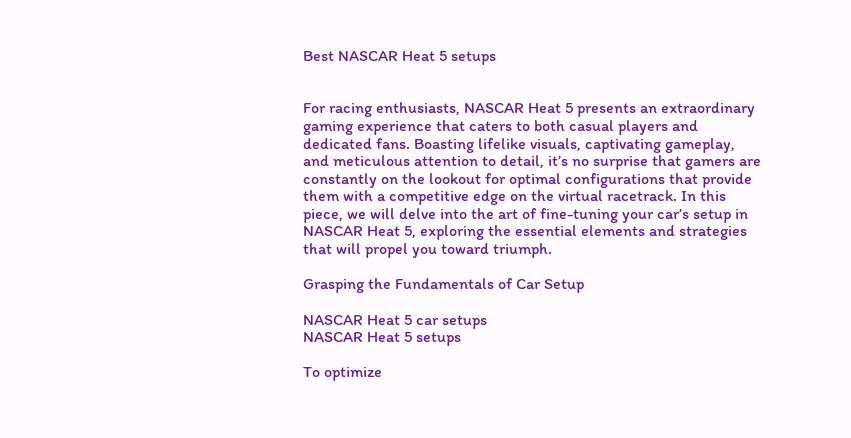Best NASCAR Heat 5 setups


For racing enthusiasts, NASCAR Heat 5 presents an extraordinary gaming experience that caters to both casual players and dedicated fans. Boasting lifelike visuals, captivating gameplay, and meticulous attention to detail, it’s no surprise that gamers are constantly on the lookout for optimal configurations that provide them with a competitive edge on the virtual racetrack. In this piece, we will delve into the art of fine-tuning your car’s setup in NASCAR Heat 5, exploring the essential elements and strategies that will propel you toward triumph.

Grasping the Fundamentals of Car Setup

NASCAR Heat 5 car setups
NASCAR Heat 5 setups

To optimize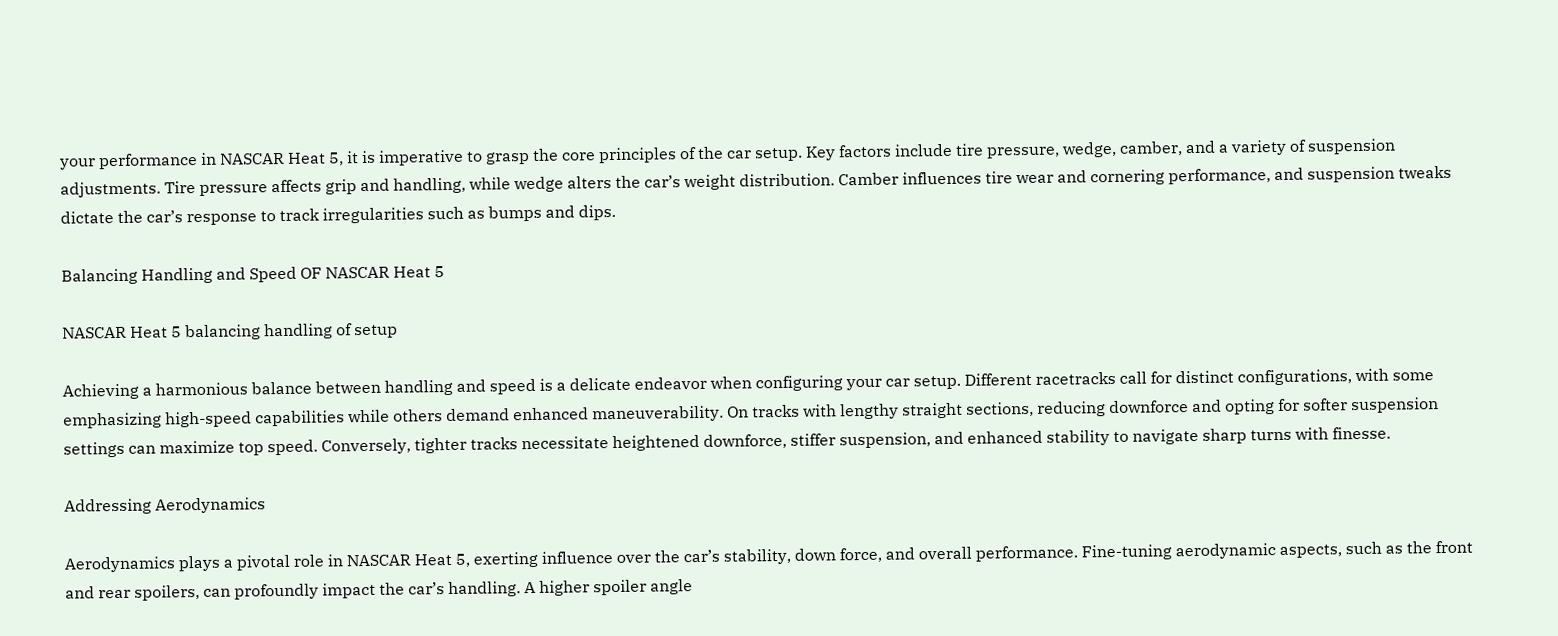your performance in NASCAR Heat 5, it is imperative to grasp the core principles of the car setup. Key factors include tire pressure, wedge, camber, and a variety of suspension adjustments. Tire pressure affects grip and handling, while wedge alters the car’s weight distribution. Camber influences tire wear and cornering performance, and suspension tweaks dictate the car’s response to track irregularities such as bumps and dips.

Balancing Handling and Speed OF NASCAR Heat 5

NASCAR Heat 5 balancing handling of setup

Achieving a harmonious balance between handling and speed is a delicate endeavor when configuring your car setup. Different racetracks call for distinct configurations, with some emphasizing high-speed capabilities while others demand enhanced maneuverability. On tracks with lengthy straight sections, reducing downforce and opting for softer suspension settings can maximize top speed. Conversely, tighter tracks necessitate heightened downforce, stiffer suspension, and enhanced stability to navigate sharp turns with finesse.

Addressing Aerodynamics

Aerodynamics plays a pivotal role in NASCAR Heat 5, exerting influence over the car’s stability, down force, and overall performance. Fine-tuning aerodynamic aspects, such as the front and rear spoilers, can profoundly impact the car’s handling. A higher spoiler angle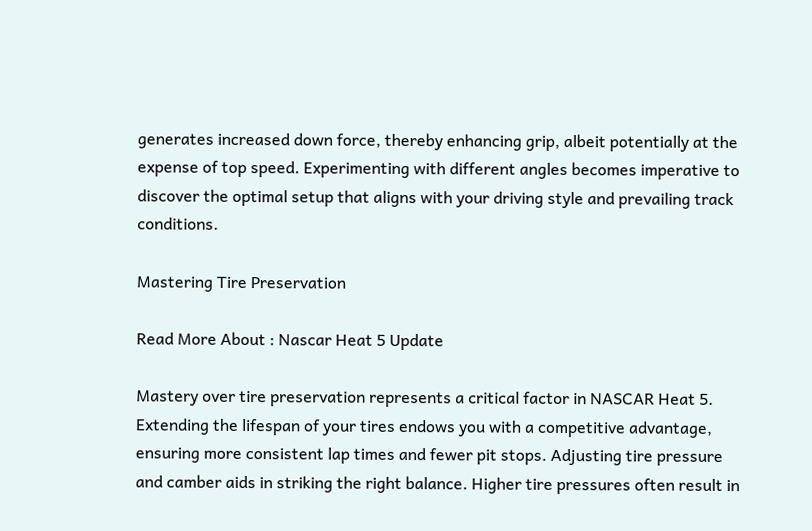generates increased down force, thereby enhancing grip, albeit potentially at the expense of top speed. Experimenting with different angles becomes imperative to discover the optimal setup that aligns with your driving style and prevailing track conditions.

Mastering Tire Preservation

Read More About : Nascar Heat 5 Update

Mastery over tire preservation represents a critical factor in NASCAR Heat 5. Extending the lifespan of your tires endows you with a competitive advantage, ensuring more consistent lap times and fewer pit stops. Adjusting tire pressure and camber aids in striking the right balance. Higher tire pressures often result in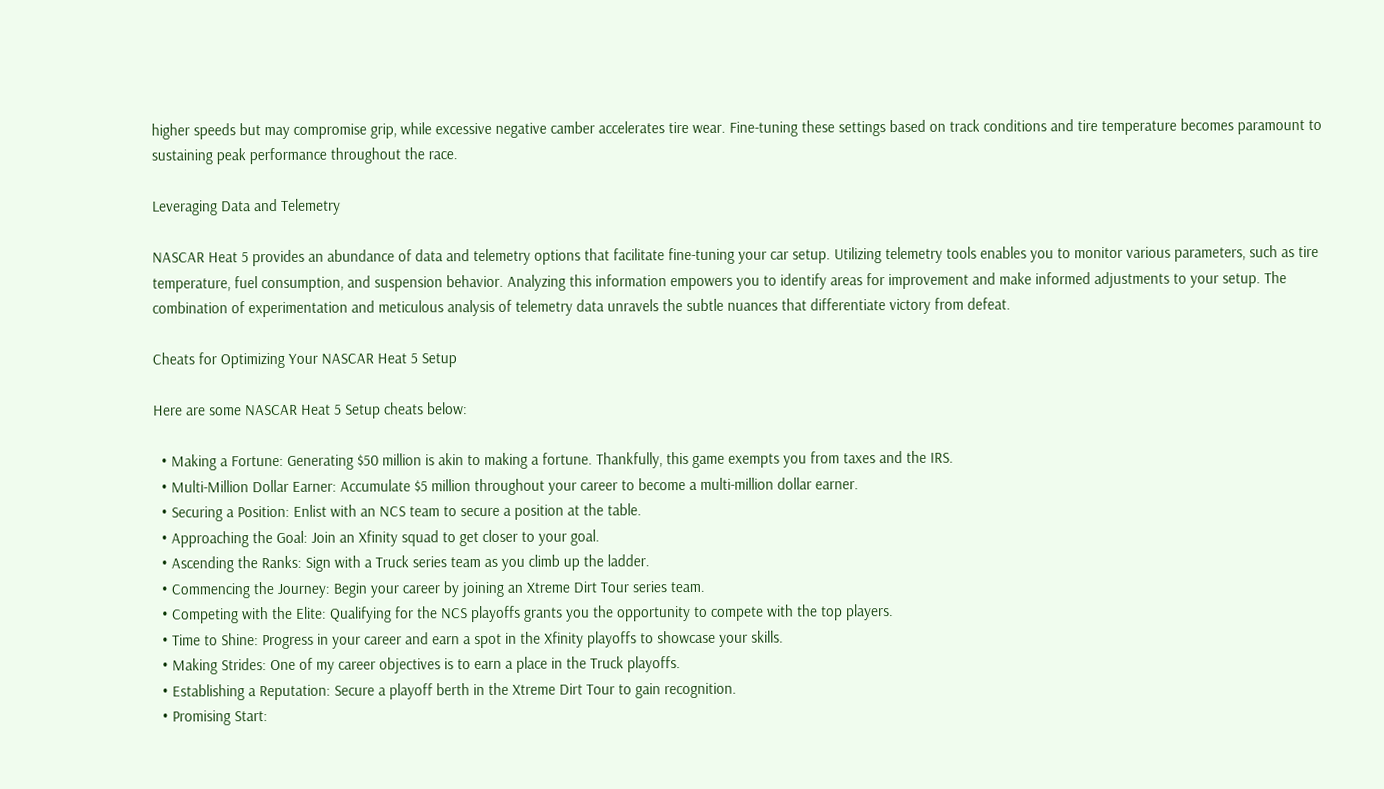higher speeds but may compromise grip, while excessive negative camber accelerates tire wear. Fine-tuning these settings based on track conditions and tire temperature becomes paramount to sustaining peak performance throughout the race.

Leveraging Data and Telemetry

NASCAR Heat 5 provides an abundance of data and telemetry options that facilitate fine-tuning your car setup. Utilizing telemetry tools enables you to monitor various parameters, such as tire temperature, fuel consumption, and suspension behavior. Analyzing this information empowers you to identify areas for improvement and make informed adjustments to your setup. The combination of experimentation and meticulous analysis of telemetry data unravels the subtle nuances that differentiate victory from defeat.

Cheats for Optimizing Your NASCAR Heat 5 Setup

Here are some NASCAR Heat 5 Setup cheats below:

  • Making a Fortune: Generating $50 million is akin to making a fortune. Thankfully, this game exempts you from taxes and the IRS.
  • Multi-Million Dollar Earner: Accumulate $5 million throughout your career to become a multi-million dollar earner.
  • Securing a Position: Enlist with an NCS team to secure a position at the table.
  • Approaching the Goal: Join an Xfinity squad to get closer to your goal.
  • Ascending the Ranks: Sign with a Truck series team as you climb up the ladder.
  • Commencing the Journey: Begin your career by joining an Xtreme Dirt Tour series team.
  • Competing with the Elite: Qualifying for the NCS playoffs grants you the opportunity to compete with the top players.
  • Time to Shine: Progress in your career and earn a spot in the Xfinity playoffs to showcase your skills.
  • Making Strides: One of my career objectives is to earn a place in the Truck playoffs.
  • Establishing a Reputation: Secure a playoff berth in the Xtreme Dirt Tour to gain recognition.
  • Promising Start: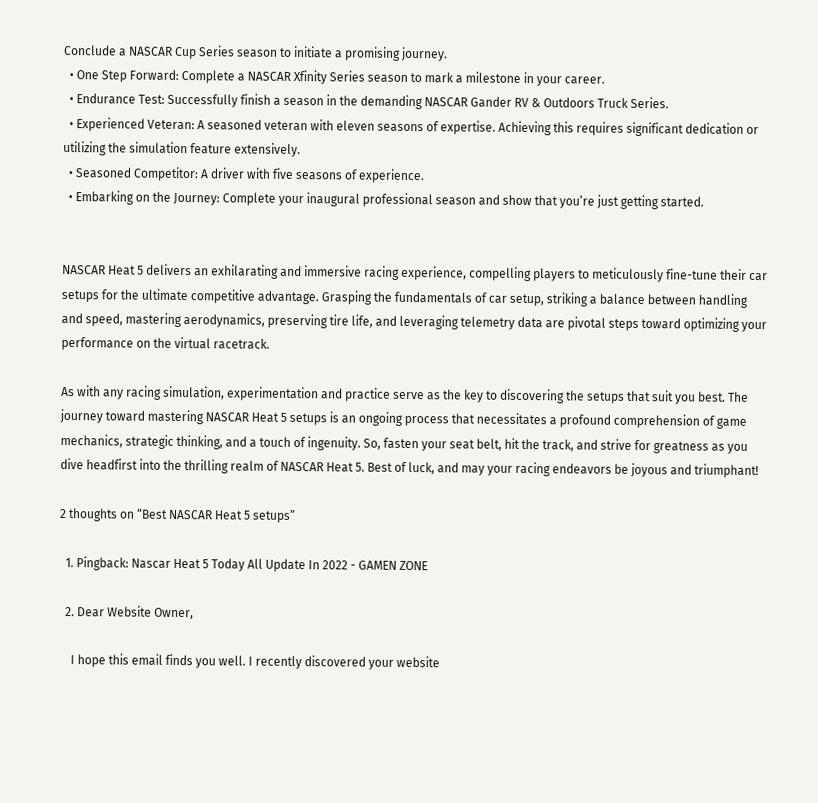Conclude a NASCAR Cup Series season to initiate a promising journey.
  • One Step Forward: Complete a NASCAR Xfinity Series season to mark a milestone in your career.
  • Endurance Test: Successfully finish a season in the demanding NASCAR Gander RV & Outdoors Truck Series.
  • Experienced Veteran: A seasoned veteran with eleven seasons of expertise. Achieving this requires significant dedication or utilizing the simulation feature extensively.
  • Seasoned Competitor: A driver with five seasons of experience.
  • Embarking on the Journey: Complete your inaugural professional season and show that you’re just getting started.


NASCAR Heat 5 delivers an exhilarating and immersive racing experience, compelling players to meticulously fine-tune their car setups for the ultimate competitive advantage. Grasping the fundamentals of car setup, striking a balance between handling and speed, mastering aerodynamics, preserving tire life, and leveraging telemetry data are pivotal steps toward optimizing your performance on the virtual racetrack.

As with any racing simulation, experimentation and practice serve as the key to discovering the setups that suit you best. The journey toward mastering NASCAR Heat 5 setups is an ongoing process that necessitates a profound comprehension of game mechanics, strategic thinking, and a touch of ingenuity. So, fasten your seat belt, hit the track, and strive for greatness as you dive headfirst into the thrilling realm of NASCAR Heat 5. Best of luck, and may your racing endeavors be joyous and triumphant!

2 thoughts on “Best NASCAR Heat 5 setups”

  1. Pingback: Nascar Heat 5 Today All Update In 2022 - GAMEN ZONE

  2. Dear Website Owner,

    I hope this email finds you well. I recently discovered your website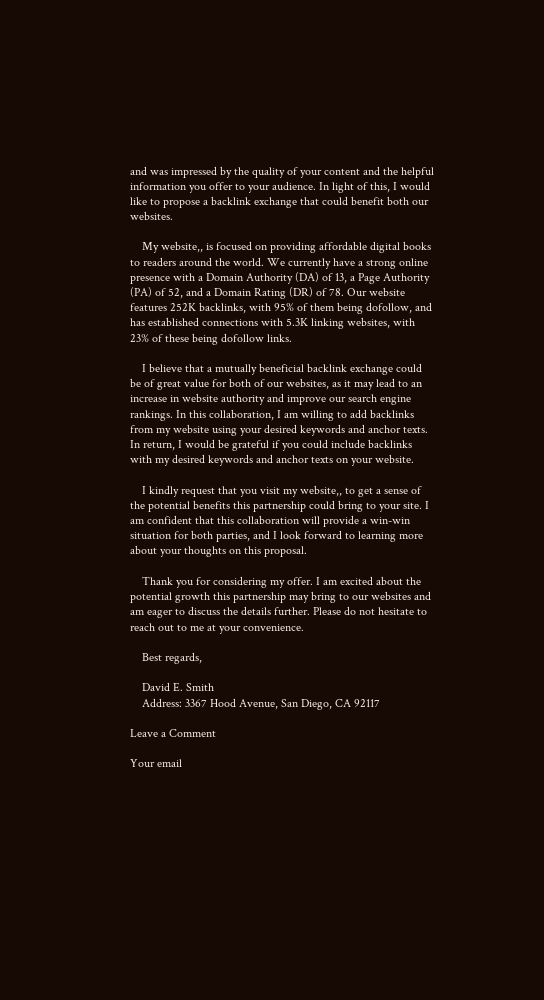and was impressed by the quality of your content and the helpful information you offer to your audience. In light of this, I would like to propose a backlink exchange that could benefit both our websites.

    My website,, is focused on providing affordable digital books to readers around the world. We currently have a strong online presence with a Domain Authority (DA) of 13, a Page Authority (PA) of 52, and a Domain Rating (DR) of 78. Our website features 252K backlinks, with 95% of them being dofollow, and has established connections with 5.3K linking websites, with 23% of these being dofollow links.

    I believe that a mutually beneficial backlink exchange could be of great value for both of our websites, as it may lead to an increase in website authority and improve our search engine rankings. In this collaboration, I am willing to add backlinks from my website using your desired keywords and anchor texts. In return, I would be grateful if you could include backlinks with my desired keywords and anchor texts on your website.

    I kindly request that you visit my website,, to get a sense of the potential benefits this partnership could bring to your site. I am confident that this collaboration will provide a win-win situation for both parties, and I look forward to learning more about your thoughts on this proposal.

    Thank you for considering my offer. I am excited about the potential growth this partnership may bring to our websites and am eager to discuss the details further. Please do not hesitate to reach out to me at your convenience.

    Best regards,

    David E. Smith
    Address: 3367 Hood Avenue, San Diego, CA 92117

Leave a Comment

Your email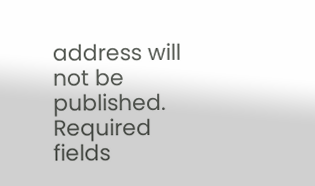address will not be published. Required fields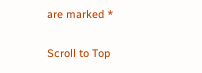are marked *

Scroll to Top